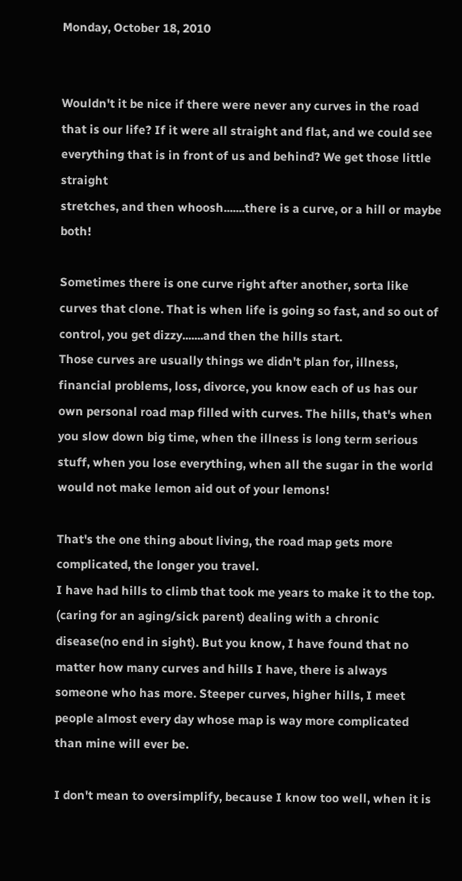Monday, October 18, 2010


Wouldn't it be nice if there were never any curves in the road that is our life? If it were all straight and flat, and we could see everything that is in front of us and behind? We get those little straight
stretches, and then whoosh.......there is a curve, or a hill or maybe both!

Sometimes there is one curve right after another, sorta like curves that clone. That is when life is going so fast, and so out of control, you get dizzy.......and then the hills start.
Those curves are usually things we didn't plan for, illness, financial problems, loss, divorce, you know each of us has our own personal road map filled with curves. The hills, that's when you slow down big time, when the illness is long term serious stuff, when you lose everything, when all the sugar in the world would not make lemon aid out of your lemons!

That's the one thing about living, the road map gets more complicated, the longer you travel.
I have had hills to climb that took me years to make it to the top. (caring for an aging/sick parent) dealing with a chronic disease(no end in sight). But you know, I have found that no matter how many curves and hills I have, there is always someone who has more. Steeper curves, higher hills, I meet people almost every day whose map is way more complicated than mine will ever be.

I don't mean to oversimplify, because I know too well, when it is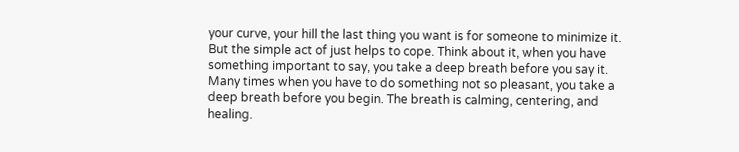your curve, your hill the last thing you want is for someone to minimize it. But the simple act of just helps to cope. Think about it, when you have something important to say, you take a deep breath before you say it. Many times when you have to do something not so pleasant, you take a deep breath before you begin. The breath is calming, centering, and healing.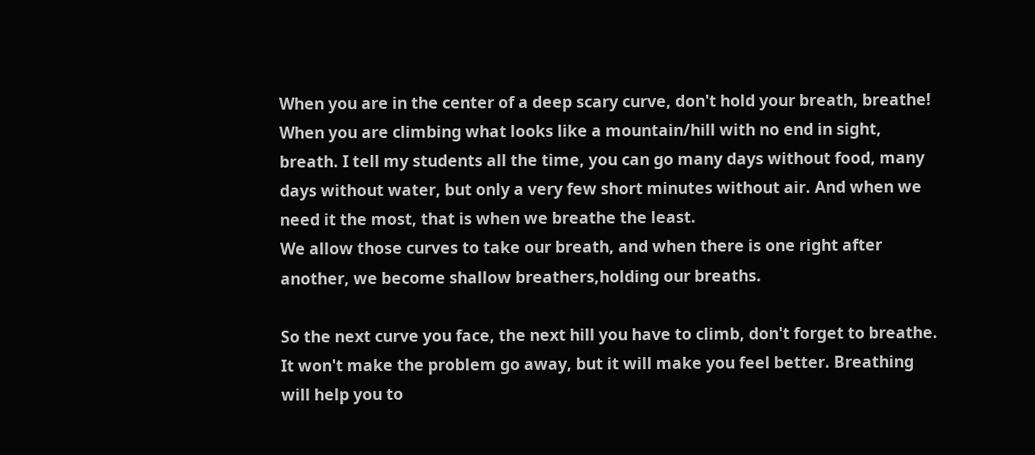When you are in the center of a deep scary curve, don't hold your breath, breathe! When you are climbing what looks like a mountain/hill with no end in sight, breath. I tell my students all the time, you can go many days without food, many days without water, but only a very few short minutes without air. And when we need it the most, that is when we breathe the least.
We allow those curves to take our breath, and when there is one right after another, we become shallow breathers,holding our breaths.

So the next curve you face, the next hill you have to climb, don't forget to breathe. It won't make the problem go away, but it will make you feel better. Breathing will help you to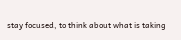stay focused, to think about what is taking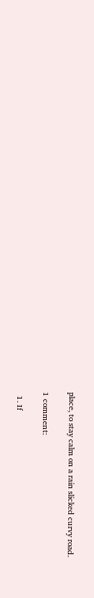place, to stay calm on a rain slicked curvy road.

1 comment:

  1. If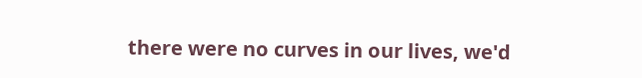there were no curves in our lives, we'd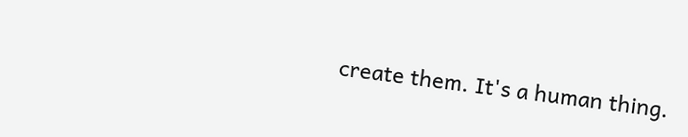create them. It's a human thing.